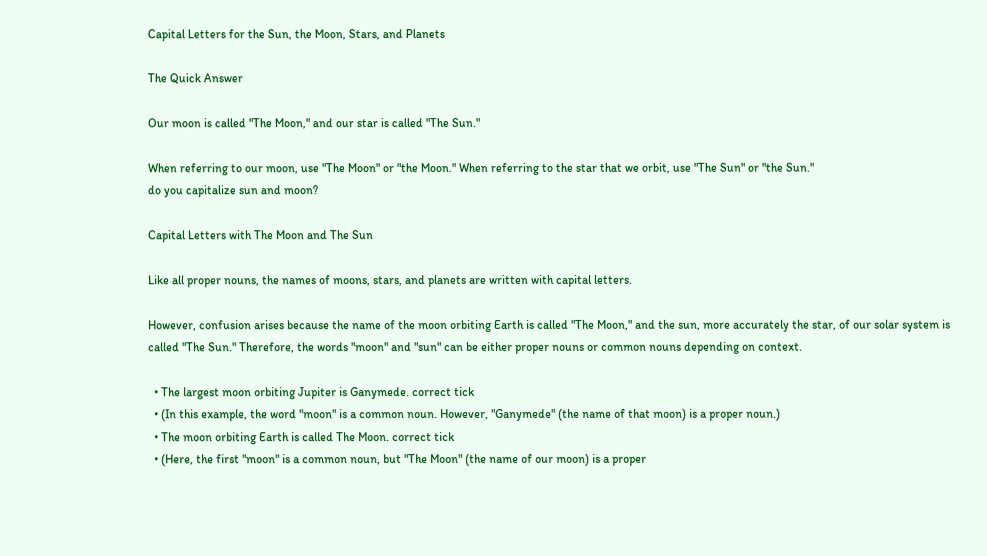Capital Letters for the Sun, the Moon, Stars, and Planets

The Quick Answer

Our moon is called "The Moon," and our star is called "The Sun."

When referring to our moon, use "The Moon" or "the Moon." When referring to the star that we orbit, use "The Sun" or "the Sun."
do you capitalize sun and moon?

Capital Letters with The Moon and The Sun

Like all proper nouns, the names of moons, stars, and planets are written with capital letters.

However, confusion arises because the name of the moon orbiting Earth is called "The Moon," and the sun, more accurately the star, of our solar system is called "The Sun." Therefore, the words "moon" and "sun" can be either proper nouns or common nouns depending on context.

  • The largest moon orbiting Jupiter is Ganymede. correct tick
  • (In this example, the word "moon" is a common noun. However, "Ganymede" (the name of that moon) is a proper noun.)
  • The moon orbiting Earth is called The Moon. correct tick
  • (Here, the first "moon" is a common noun, but "The Moon" (the name of our moon) is a proper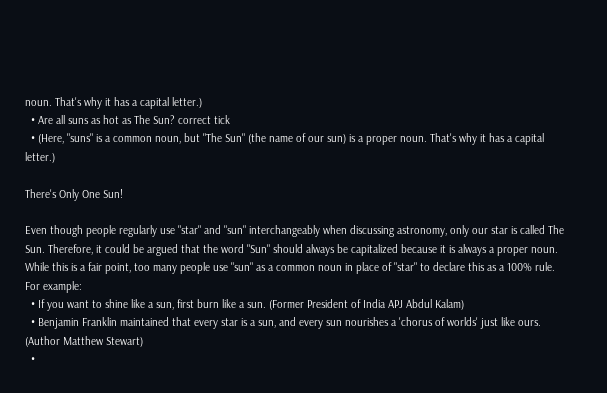noun. That's why it has a capital letter.)
  • Are all suns as hot as The Sun? correct tick
  • (Here, "suns" is a common noun, but "The Sun" (the name of our sun) is a proper noun. That's why it has a capital letter.)

There's Only One Sun!

Even though people regularly use "star" and "sun" interchangeably when discussing astronomy, only our star is called The Sun. Therefore, it could be argued that the word "Sun" should always be capitalized because it is always a proper noun. While this is a fair point, too many people use "sun" as a common noun in place of "star" to declare this as a 100% rule. For example:
  • If you want to shine like a sun, first burn like a sun. (Former President of India APJ Abdul Kalam)
  • Benjamin Franklin maintained that every star is a sun, and every sun nourishes a 'chorus of worlds' just like ours. (Author Matthew Stewart)
  •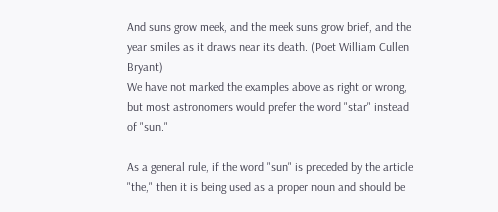And suns grow meek, and the meek suns grow brief, and the year smiles as it draws near its death. (Poet William Cullen Bryant)
We have not marked the examples above as right or wrong, but most astronomers would prefer the word "star" instead of "sun."

As a general rule, if the word "sun" is preceded by the article "the," then it is being used as a proper noun and should be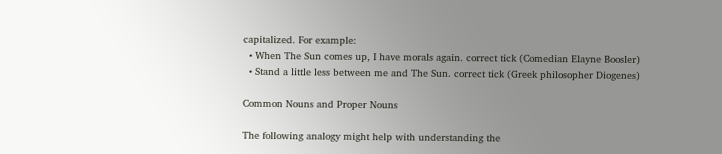capitalized. For example:
  • When The Sun comes up, I have morals again. correct tick (Comedian Elayne Boosler)
  • Stand a little less between me and The Sun. correct tick (Greek philosopher Diogenes)

Common Nouns and Proper Nouns

The following analogy might help with understanding the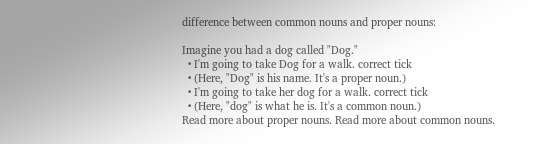difference between common nouns and proper nouns:

Imagine you had a dog called "Dog."
  • I'm going to take Dog for a walk. correct tick
  • (Here, "Dog" is his name. It's a proper noun.)
  • I'm going to take her dog for a walk. correct tick
  • (Here, "dog" is what he is. It's a common noun.)
Read more about proper nouns. Read more about common nouns.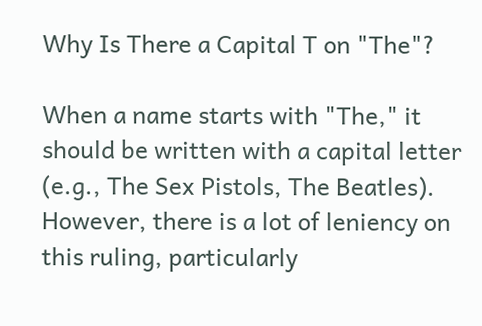Why Is There a Capital T on "The"?

When a name starts with "The," it should be written with a capital letter (e.g., The Sex Pistols, The Beatles). However, there is a lot of leniency on this ruling, particularly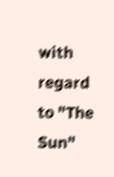with regard to "The Sun"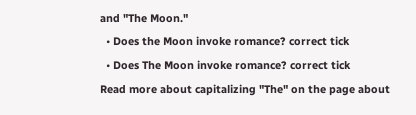and "The Moon."
  • Does the Moon invoke romance? correct tick
  • Does The Moon invoke romance? correct tick
Read more about capitalizing "The" on the page about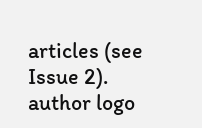articles (see Issue 2).
author logo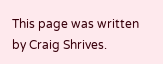This page was written by Craig Shrives.